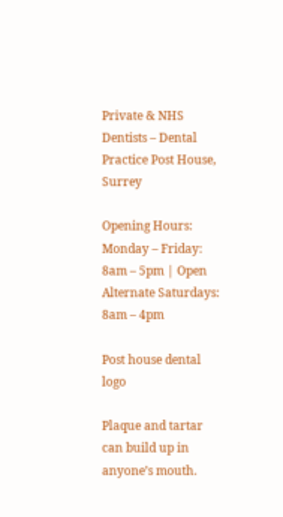Private & NHS Dentists – Dental Practice Post House, Surrey

Opening Hours: Monday – Friday: 8am – 5pm | Open Alternate Saturdays: 8am – 4pm

Post house dental logo

Plaque and tartar can build up in anyone’s mouth.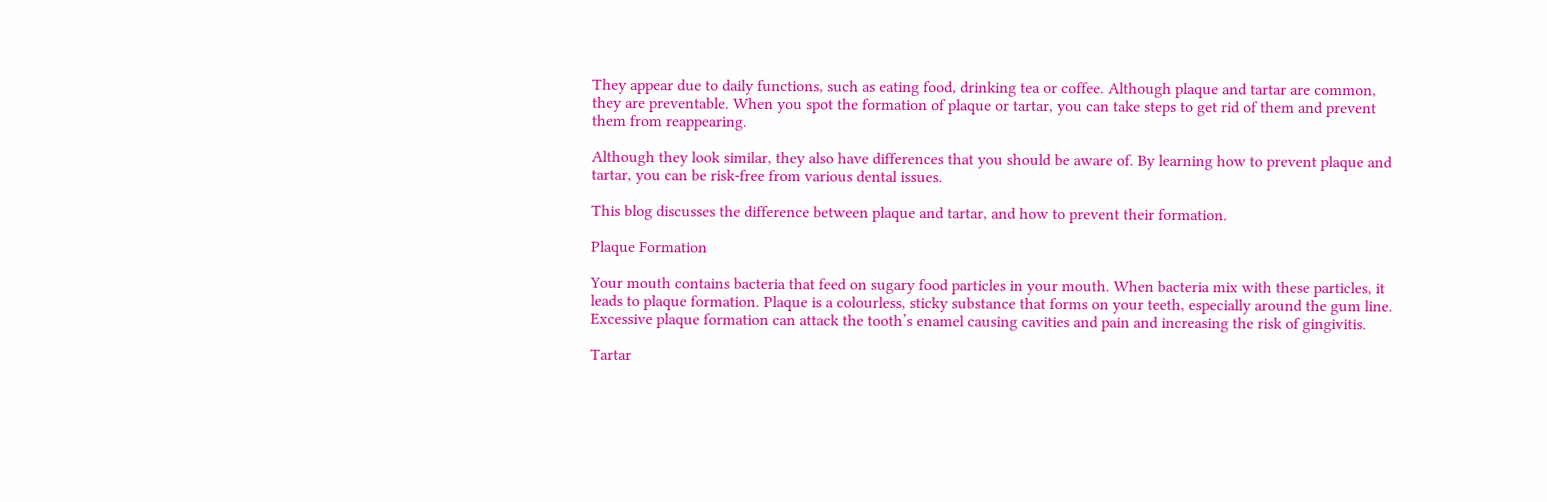They appear due to daily functions, such as eating food, drinking tea or coffee. Although plaque and tartar are common, they are preventable. When you spot the formation of plaque or tartar, you can take steps to get rid of them and prevent them from reappearing.

Although they look similar, they also have differences that you should be aware of. By learning how to prevent plaque and tartar, you can be risk-free from various dental issues.

This blog discusses the difference between plaque and tartar, and how to prevent their formation.

Plaque Formation

Your mouth contains bacteria that feed on sugary food particles in your mouth. When bacteria mix with these particles, it leads to plaque formation. Plaque is a colourless, sticky substance that forms on your teeth, especially around the gum line. Excessive plaque formation can attack the tooth’s enamel causing cavities and pain and increasing the risk of gingivitis.

Tartar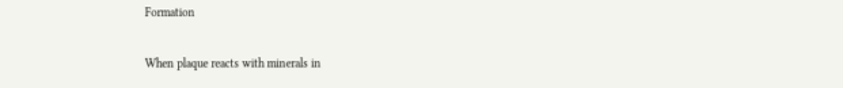Formation

When plaque reacts with minerals in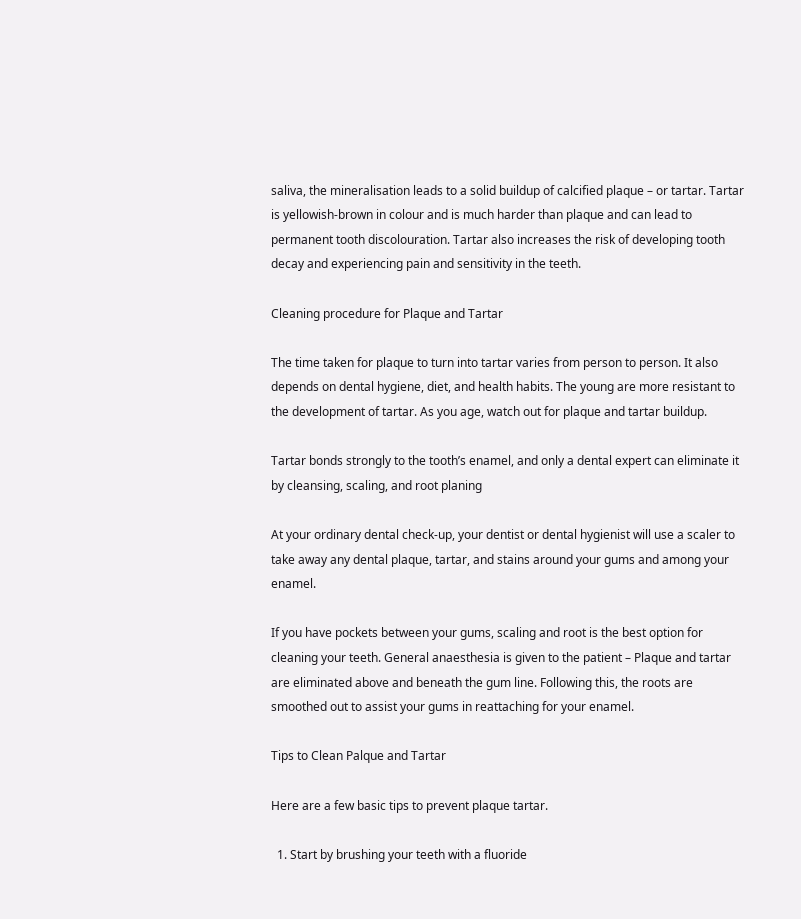saliva, the mineralisation leads to a solid buildup of calcified plaque – or tartar. Tartar is yellowish-brown in colour and is much harder than plaque and can lead to permanent tooth discolouration. Tartar also increases the risk of developing tooth decay and experiencing pain and sensitivity in the teeth.

Cleaning procedure for Plaque and Tartar

The time taken for plaque to turn into tartar varies from person to person. It also depends on dental hygiene, diet, and health habits. The young are more resistant to the development of tartar. As you age, watch out for plaque and tartar buildup.

Tartar bonds strongly to the tooth’s enamel, and only a dental expert can eliminate it by cleansing, scaling, and root planing

At your ordinary dental check-up, your dentist or dental hygienist will use a scaler to take away any dental plaque, tartar, and stains around your gums and among your enamel.

If you have pockets between your gums, scaling and root is the best option for cleaning your teeth. General anaesthesia is given to the patient – Plaque and tartar are eliminated above and beneath the gum line. Following this, the roots are smoothed out to assist your gums in reattaching for your enamel.

Tips to Clean Palque and Tartar

Here are a few basic tips to prevent plaque tartar.

  1. Start by brushing your teeth with a fluoride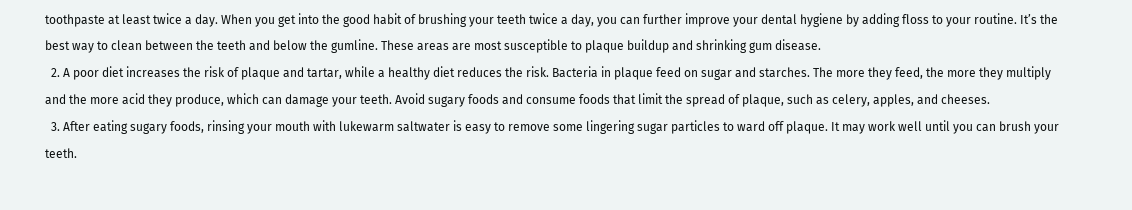toothpaste at least twice a day. When you get into the good habit of brushing your teeth twice a day, you can further improve your dental hygiene by adding floss to your routine. It’s the best way to clean between the teeth and below the gumline. These areas are most susceptible to plaque buildup and shrinking gum disease.
  2. A poor diet increases the risk of plaque and tartar, while a healthy diet reduces the risk. Bacteria in plaque feed on sugar and starches. The more they feed, the more they multiply and the more acid they produce, which can damage your teeth. Avoid sugary foods and consume foods that limit the spread of plaque, such as celery, apples, and cheeses.
  3. After eating sugary foods, rinsing your mouth with lukewarm saltwater is easy to remove some lingering sugar particles to ward off plaque. It may work well until you can brush your teeth.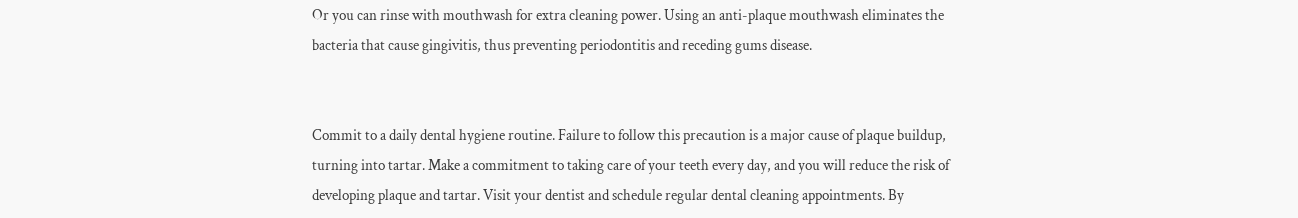Or you can rinse with mouthwash for extra cleaning power. Using an anti-plaque mouthwash eliminates the bacteria that cause gingivitis, thus preventing periodontitis and receding gums disease.


Commit to a daily dental hygiene routine. Failure to follow this precaution is a major cause of plaque buildup, turning into tartar. Make a commitment to taking care of your teeth every day, and you will reduce the risk of developing plaque and tartar. Visit your dentist and schedule regular dental cleaning appointments. By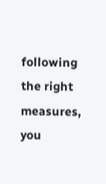following the right measures, you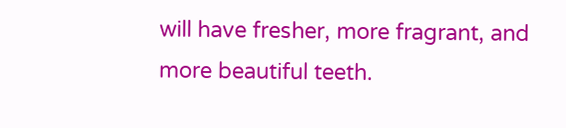will have fresher, more fragrant, and more beautiful teeth.